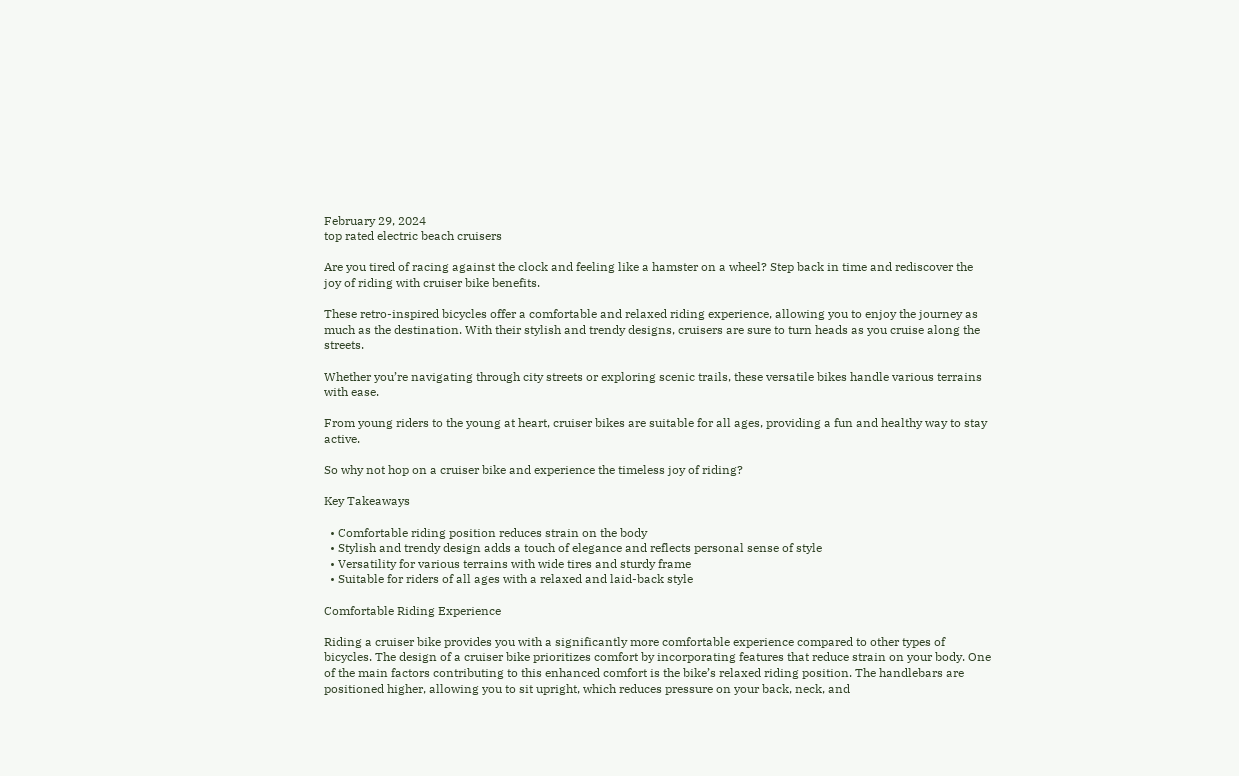February 29, 2024
top rated electric beach cruisers

Are you tired of racing against the clock and feeling like a hamster on a wheel? Step back in time and rediscover the joy of riding with cruiser bike benefits.

These retro-inspired bicycles offer a comfortable and relaxed riding experience, allowing you to enjoy the journey as much as the destination. With their stylish and trendy designs, cruisers are sure to turn heads as you cruise along the streets.

Whether you’re navigating through city streets or exploring scenic trails, these versatile bikes handle various terrains with ease.

From young riders to the young at heart, cruiser bikes are suitable for all ages, providing a fun and healthy way to stay active.

So why not hop on a cruiser bike and experience the timeless joy of riding?

Key Takeaways

  • Comfortable riding position reduces strain on the body
  • Stylish and trendy design adds a touch of elegance and reflects personal sense of style
  • Versatility for various terrains with wide tires and sturdy frame
  • Suitable for riders of all ages with a relaxed and laid-back style

Comfortable Riding Experience

Riding a cruiser bike provides you with a significantly more comfortable experience compared to other types of bicycles. The design of a cruiser bike prioritizes comfort by incorporating features that reduce strain on your body. One of the main factors contributing to this enhanced comfort is the bike’s relaxed riding position. The handlebars are positioned higher, allowing you to sit upright, which reduces pressure on your back, neck, and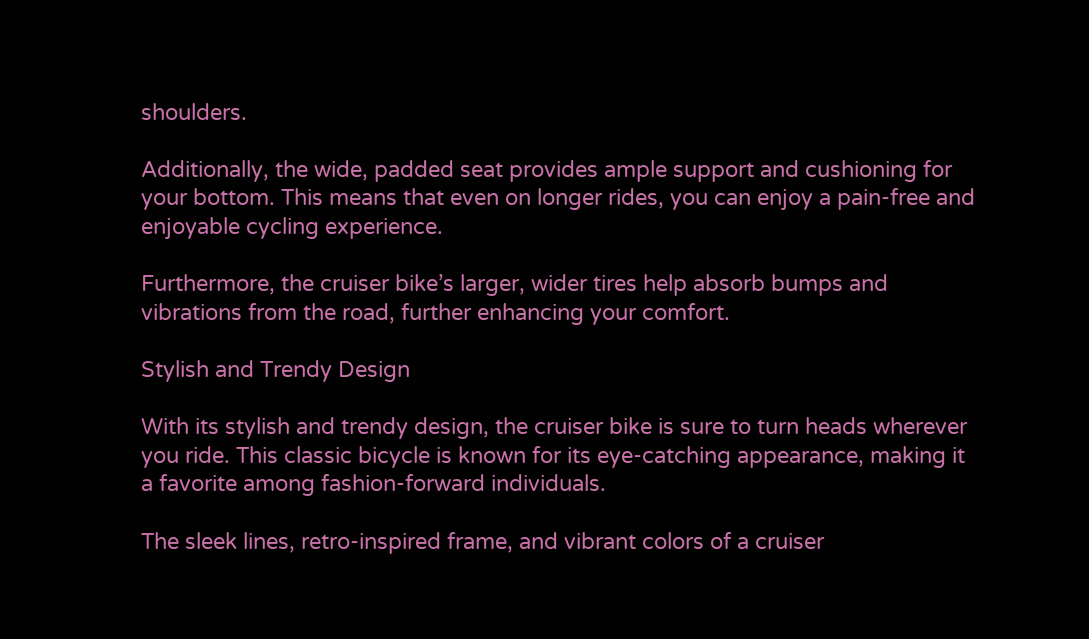shoulders.

Additionally, the wide, padded seat provides ample support and cushioning for your bottom. This means that even on longer rides, you can enjoy a pain-free and enjoyable cycling experience.

Furthermore, the cruiser bike’s larger, wider tires help absorb bumps and vibrations from the road, further enhancing your comfort.

Stylish and Trendy Design

With its stylish and trendy design, the cruiser bike is sure to turn heads wherever you ride. This classic bicycle is known for its eye-catching appearance, making it a favorite among fashion-forward individuals.

The sleek lines, retro-inspired frame, and vibrant colors of a cruiser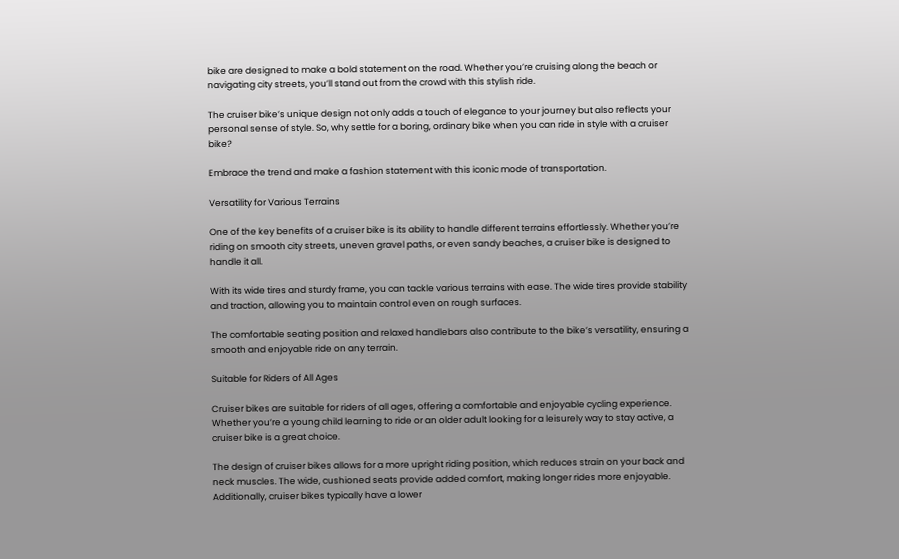bike are designed to make a bold statement on the road. Whether you’re cruising along the beach or navigating city streets, you’ll stand out from the crowd with this stylish ride.

The cruiser bike’s unique design not only adds a touch of elegance to your journey but also reflects your personal sense of style. So, why settle for a boring, ordinary bike when you can ride in style with a cruiser bike?

Embrace the trend and make a fashion statement with this iconic mode of transportation.

Versatility for Various Terrains

One of the key benefits of a cruiser bike is its ability to handle different terrains effortlessly. Whether you’re riding on smooth city streets, uneven gravel paths, or even sandy beaches, a cruiser bike is designed to handle it all.

With its wide tires and sturdy frame, you can tackle various terrains with ease. The wide tires provide stability and traction, allowing you to maintain control even on rough surfaces.

The comfortable seating position and relaxed handlebars also contribute to the bike’s versatility, ensuring a smooth and enjoyable ride on any terrain.

Suitable for Riders of All Ages

Cruiser bikes are suitable for riders of all ages, offering a comfortable and enjoyable cycling experience. Whether you’re a young child learning to ride or an older adult looking for a leisurely way to stay active, a cruiser bike is a great choice.

The design of cruiser bikes allows for a more upright riding position, which reduces strain on your back and neck muscles. The wide, cushioned seats provide added comfort, making longer rides more enjoyable. Additionally, cruiser bikes typically have a lower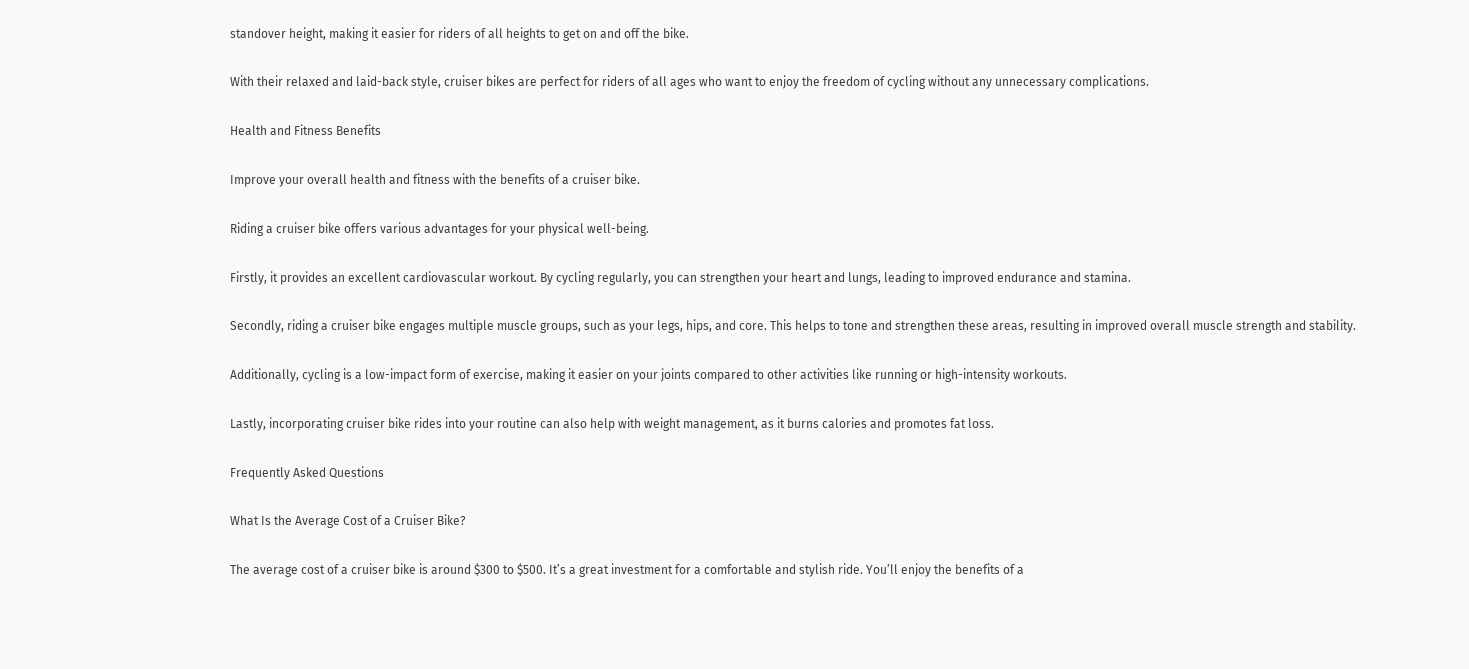standover height, making it easier for riders of all heights to get on and off the bike.

With their relaxed and laid-back style, cruiser bikes are perfect for riders of all ages who want to enjoy the freedom of cycling without any unnecessary complications.

Health and Fitness Benefits

Improve your overall health and fitness with the benefits of a cruiser bike.

Riding a cruiser bike offers various advantages for your physical well-being.

Firstly, it provides an excellent cardiovascular workout. By cycling regularly, you can strengthen your heart and lungs, leading to improved endurance and stamina.

Secondly, riding a cruiser bike engages multiple muscle groups, such as your legs, hips, and core. This helps to tone and strengthen these areas, resulting in improved overall muscle strength and stability.

Additionally, cycling is a low-impact form of exercise, making it easier on your joints compared to other activities like running or high-intensity workouts.

Lastly, incorporating cruiser bike rides into your routine can also help with weight management, as it burns calories and promotes fat loss.

Frequently Asked Questions

What Is the Average Cost of a Cruiser Bike?

The average cost of a cruiser bike is around $300 to $500. It’s a great investment for a comfortable and stylish ride. You’ll enjoy the benefits of a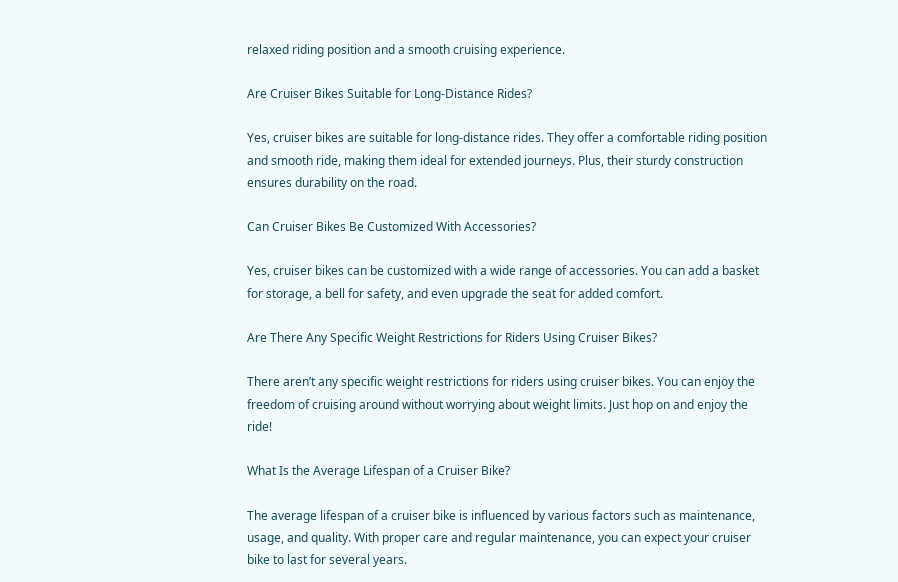relaxed riding position and a smooth cruising experience.

Are Cruiser Bikes Suitable for Long-Distance Rides?

Yes, cruiser bikes are suitable for long-distance rides. They offer a comfortable riding position and smooth ride, making them ideal for extended journeys. Plus, their sturdy construction ensures durability on the road.

Can Cruiser Bikes Be Customized With Accessories?

Yes, cruiser bikes can be customized with a wide range of accessories. You can add a basket for storage, a bell for safety, and even upgrade the seat for added comfort.

Are There Any Specific Weight Restrictions for Riders Using Cruiser Bikes?

There aren’t any specific weight restrictions for riders using cruiser bikes. You can enjoy the freedom of cruising around without worrying about weight limits. Just hop on and enjoy the ride!

What Is the Average Lifespan of a Cruiser Bike?

The average lifespan of a cruiser bike is influenced by various factors such as maintenance, usage, and quality. With proper care and regular maintenance, you can expect your cruiser bike to last for several years.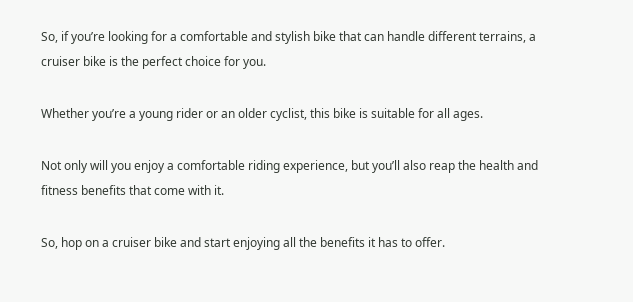So, if you’re looking for a comfortable and stylish bike that can handle different terrains, a cruiser bike is the perfect choice for you.

Whether you’re a young rider or an older cyclist, this bike is suitable for all ages.

Not only will you enjoy a comfortable riding experience, but you’ll also reap the health and fitness benefits that come with it.

So, hop on a cruiser bike and start enjoying all the benefits it has to offer.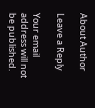About Author

Leave a Reply

Your email address will not be published.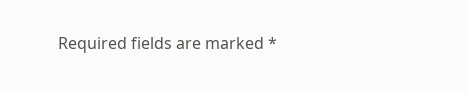Required fields are marked *